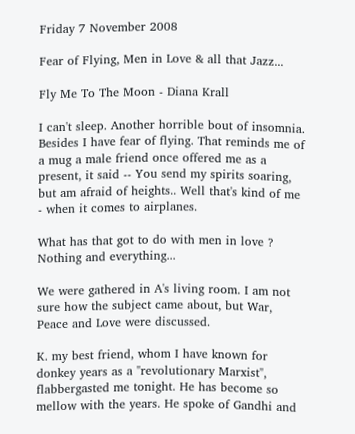Friday 7 November 2008

Fear of Flying, Men in Love & all that Jazz...

Fly Me To The Moon - Diana Krall

I can't sleep. Another horrible bout of insomnia. Besides I have fear of flying. That reminds me of a mug a male friend once offered me as a present, it said -- You send my spirits soaring, but am afraid of heights.. Well that's kind of me - when it comes to airplanes.

What has that got to do with men in love ? Nothing and everything...

We were gathered in A's living room. I am not sure how the subject came about, but War, Peace and Love were discussed.

K. my best friend, whom I have known for donkey years as a "revolutionary Marxist", flabbergasted me tonight. He has become so mellow with the years. He spoke of Gandhi and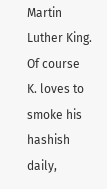Martin Luther King. Of course K. loves to smoke his hashish daily,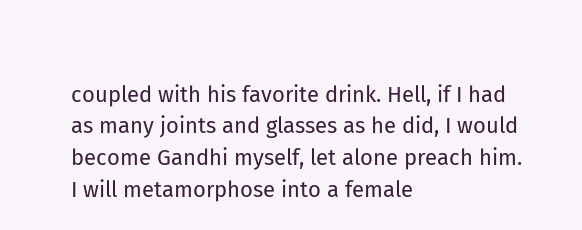coupled with his favorite drink. Hell, if I had as many joints and glasses as he did, I would become Gandhi myself, let alone preach him. I will metamorphose into a female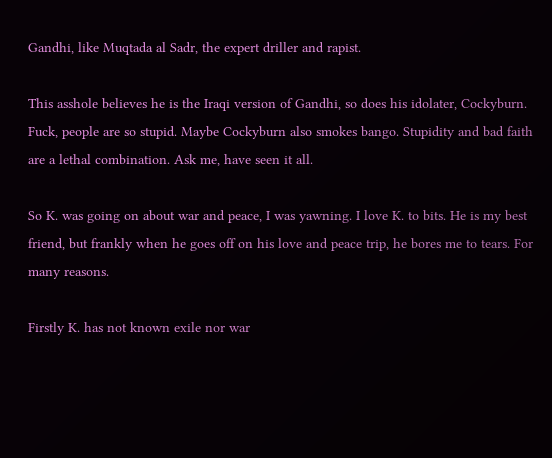Gandhi, like Muqtada al Sadr, the expert driller and rapist.

This asshole believes he is the Iraqi version of Gandhi, so does his idolater, Cockyburn. Fuck, people are so stupid. Maybe Cockyburn also smokes bango. Stupidity and bad faith are a lethal combination. Ask me, have seen it all.

So K. was going on about war and peace, I was yawning. I love K. to bits. He is my best friend, but frankly when he goes off on his love and peace trip, he bores me to tears. For many reasons.

Firstly K. has not known exile nor war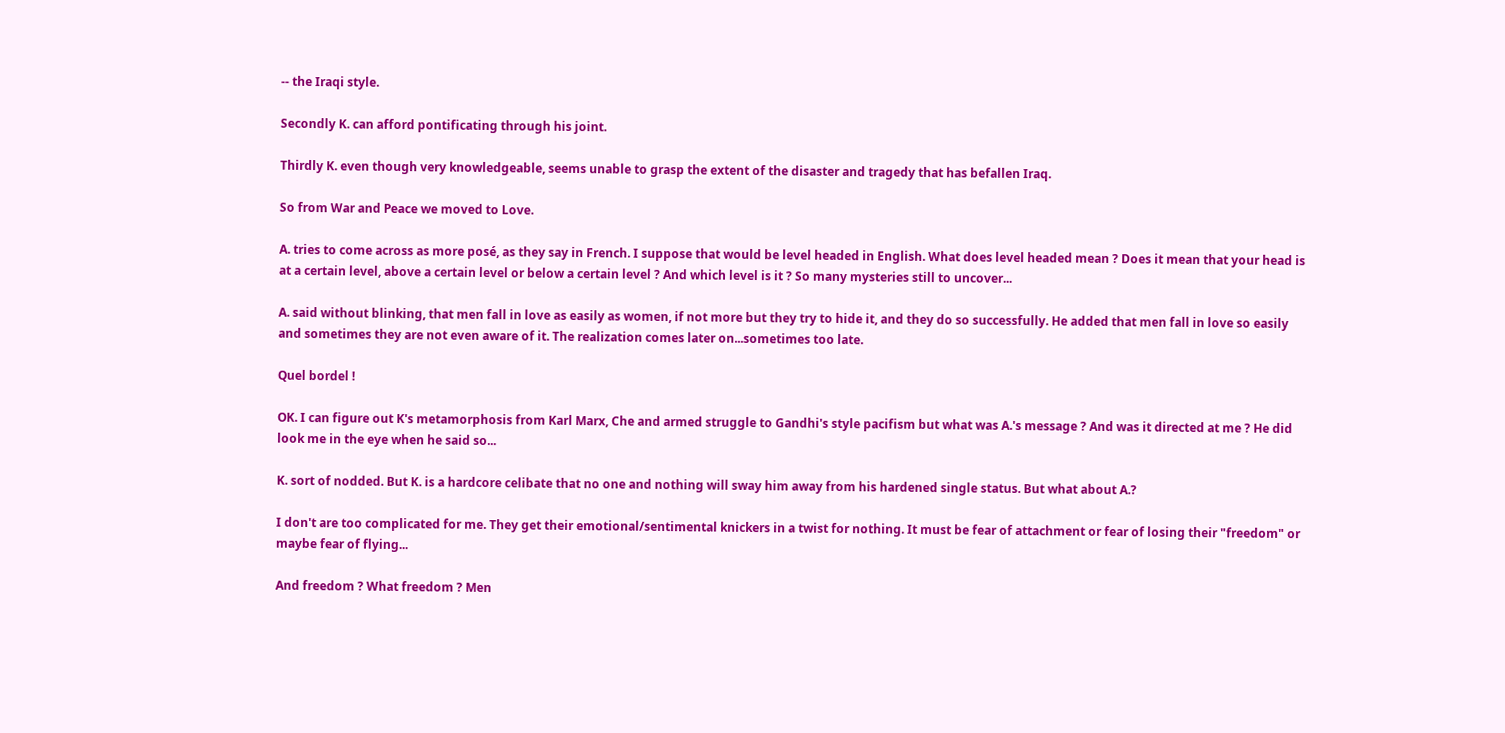-- the Iraqi style.

Secondly K. can afford pontificating through his joint.

Thirdly K. even though very knowledgeable, seems unable to grasp the extent of the disaster and tragedy that has befallen Iraq.

So from War and Peace we moved to Love.

A. tries to come across as more posé, as they say in French. I suppose that would be level headed in English. What does level headed mean ? Does it mean that your head is at a certain level, above a certain level or below a certain level ? And which level is it ? So many mysteries still to uncover...

A. said without blinking, that men fall in love as easily as women, if not more but they try to hide it, and they do so successfully. He added that men fall in love so easily and sometimes they are not even aware of it. The realization comes later on...sometimes too late.

Quel bordel !

OK. I can figure out K's metamorphosis from Karl Marx, Che and armed struggle to Gandhi's style pacifism but what was A.'s message ? And was it directed at me ? He did look me in the eye when he said so...

K. sort of nodded. But K. is a hardcore celibate that no one and nothing will sway him away from his hardened single status. But what about A.?

I don't are too complicated for me. They get their emotional/sentimental knickers in a twist for nothing. It must be fear of attachment or fear of losing their "freedom" or maybe fear of flying...

And freedom ? What freedom ? Men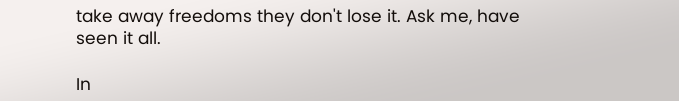take away freedoms they don't lose it. Ask me, have seen it all.

In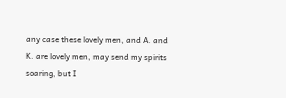any case these lovely men, and A. and K. are lovely men, may send my spirits soaring, but I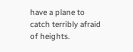have a plane to catch terribly afraid of heights.